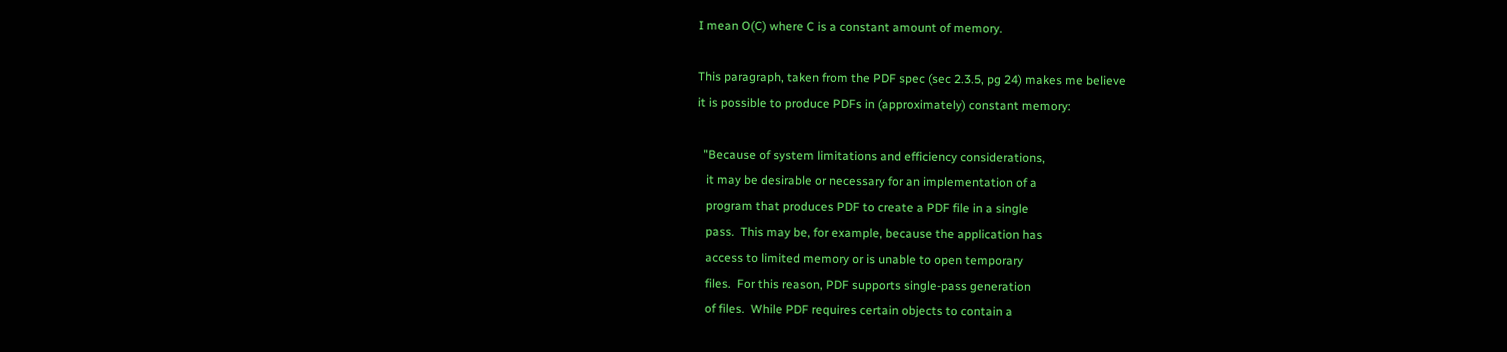I mean O(C) where C is a constant amount of memory.

This paragraph, taken from the PDF spec (sec 2.3.5, pg 24) makes me believe
it is possible to produce PDFs in (approximately) constant memory:

  "Because of system limitations and efficiency considerations,
   it may be desirable or necessary for an implementation of a
   program that produces PDF to create a PDF file in a single
   pass.  This may be, for example, because the application has
   access to limited memory or is unable to open temporary
   files.  For this reason, PDF supports single-pass generation
   of files.  While PDF requires certain objects to contain a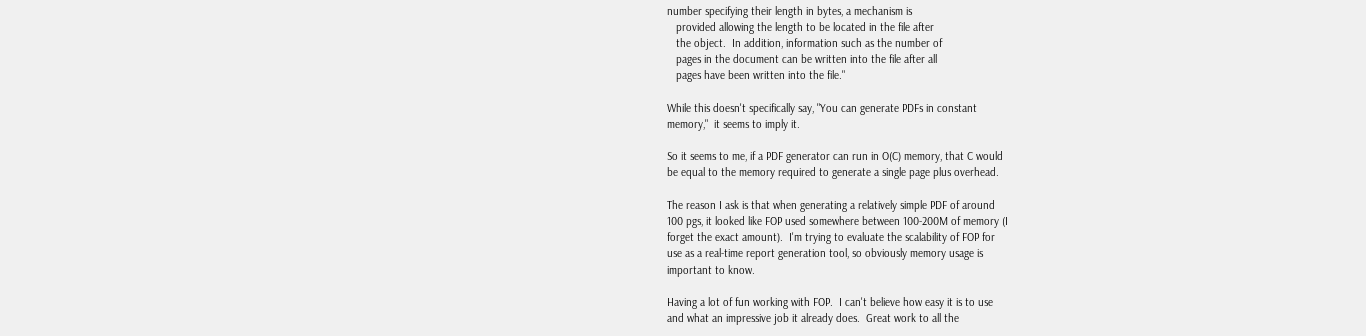number specifying their length in bytes, a mechanism is
   provided allowing the length to be located in the file after
   the object.  In addition, information such as the number of
   pages in the document can be written into the file after all
   pages have been written into the file."

While this doesn't specifically say, "You can generate PDFs in constant
memory,"  it seems to imply it.

So it seems to me, if a PDF generator can run in O(C) memory, that C would
be equal to the memory required to generate a single page plus overhead.

The reason I ask is that when generating a relatively simple PDF of around
100 pgs, it looked like FOP used somewhere between 100-200M of memory (I
forget the exact amount).  I'm trying to evaluate the scalability of FOP for
use as a real-time report generation tool, so obviously memory usage is
important to know.

Having a lot of fun working with FOP.  I can't believe how easy it is to use
and what an impressive job it already does.  Great work to all the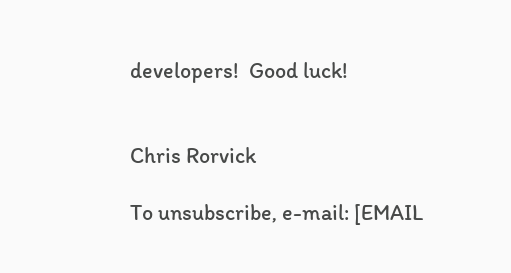developers!  Good luck!


Chris Rorvick

To unsubscribe, e-mail: [EMAIL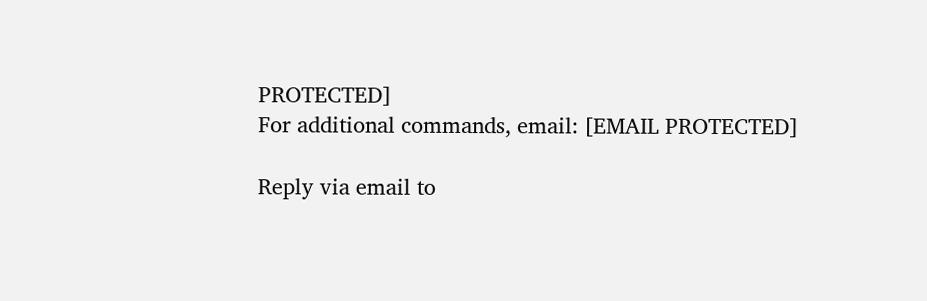PROTECTED]
For additional commands, email: [EMAIL PROTECTED]

Reply via email to